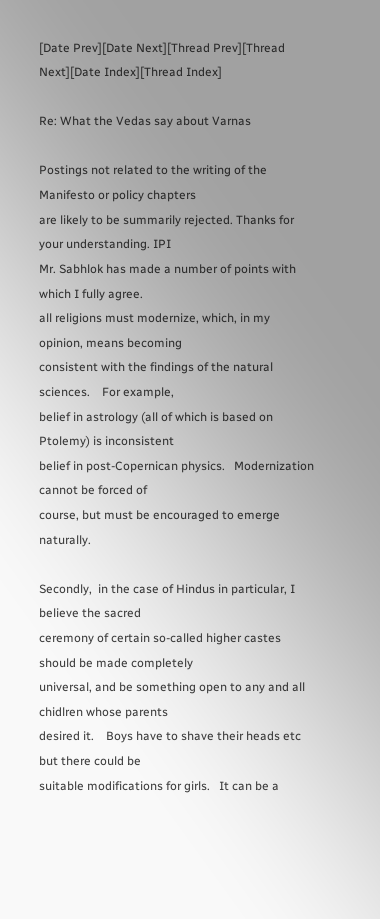[Date Prev][Date Next][Thread Prev][Thread Next][Date Index][Thread Index]

Re: What the Vedas say about Varnas

Postings not related to the writing of the Manifesto or policy chapters
are likely to be summarily rejected. Thanks for your understanding. IPI
Mr. Sabhlok has made a number of points with which I fully agree.
all religions must modernize, which, in my opinion, means becoming
consistent with the findings of the natural sciences.    For example,
belief in astrology (all of which is based on Ptolemy) is inconsistent
belief in post-Copernican physics.   Modernization cannot be forced of
course, but must be encouraged to emerge naturally.

Secondly,  in the case of Hindus in particular, I believe the sacred
ceremony of certain so-called higher castes should be made completely
universal, and be something open to any and all chidlren whose parents
desired it.    Boys have to shave their heads etc but there could be
suitable modifications for girls.   It can be a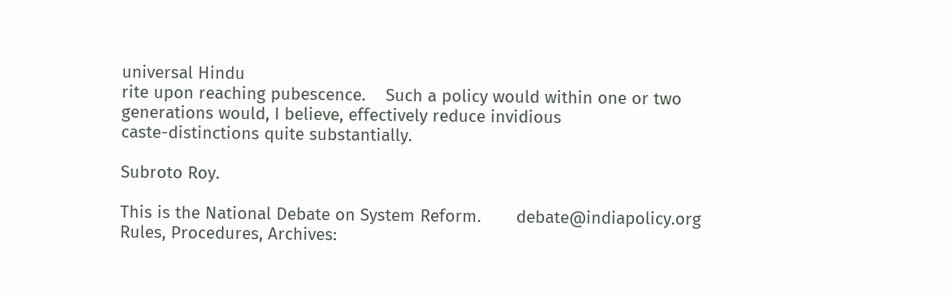universal Hindu
rite upon reaching pubescence.    Such a policy would within one or two
generations would, I believe, effectively reduce invidious
caste-distinctions quite substantially.

Subroto Roy.

This is the National Debate on System Reform.       debate@indiapolicy.org
Rules, Procedures, Archives: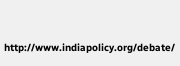http://www.indiapolicy.org/debate/